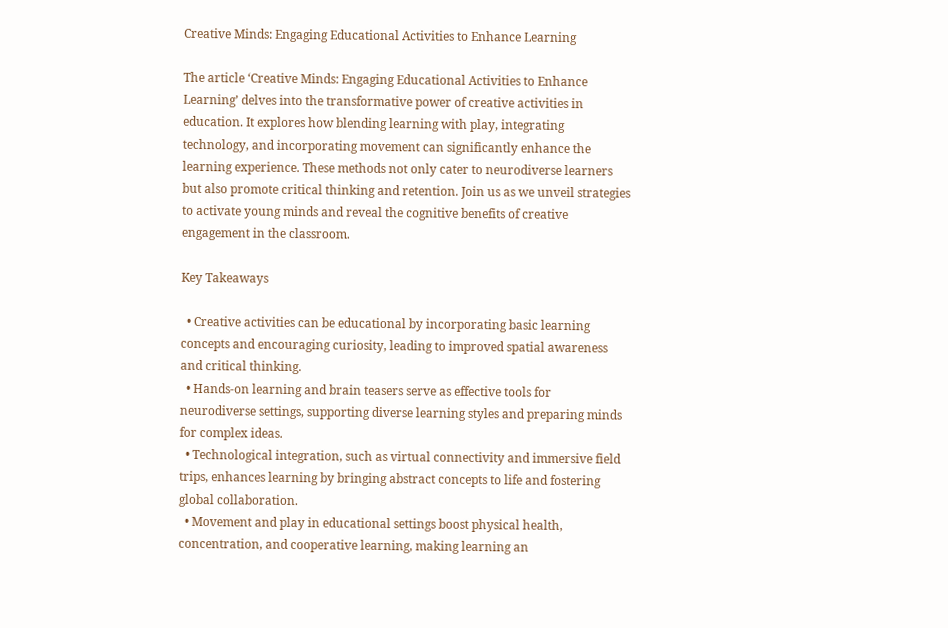Creative Minds: Engaging Educational Activities to Enhance Learning

The article ‘Creative Minds: Engaging Educational Activities to Enhance Learning’ delves into the transformative power of creative activities in education. It explores how blending learning with play, integrating technology, and incorporating movement can significantly enhance the learning experience. These methods not only cater to neurodiverse learners but also promote critical thinking and retention. Join us as we unveil strategies to activate young minds and reveal the cognitive benefits of creative engagement in the classroom.

Key Takeaways

  • Creative activities can be educational by incorporating basic learning concepts and encouraging curiosity, leading to improved spatial awareness and critical thinking.
  • Hands-on learning and brain teasers serve as effective tools for neurodiverse settings, supporting diverse learning styles and preparing minds for complex ideas.
  • Technological integration, such as virtual connectivity and immersive field trips, enhances learning by bringing abstract concepts to life and fostering global collaboration.
  • Movement and play in educational settings boost physical health, concentration, and cooperative learning, making learning an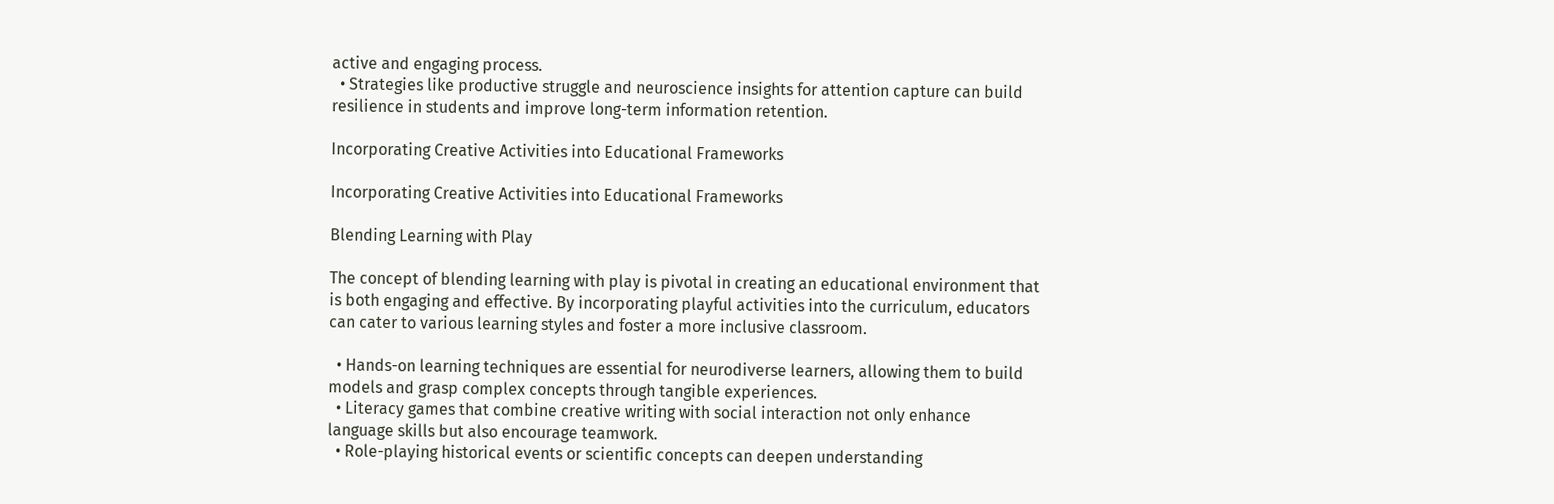active and engaging process.
  • Strategies like productive struggle and neuroscience insights for attention capture can build resilience in students and improve long-term information retention.

Incorporating Creative Activities into Educational Frameworks

Incorporating Creative Activities into Educational Frameworks

Blending Learning with Play

The concept of blending learning with play is pivotal in creating an educational environment that is both engaging and effective. By incorporating playful activities into the curriculum, educators can cater to various learning styles and foster a more inclusive classroom.

  • Hands-on learning techniques are essential for neurodiverse learners, allowing them to build models and grasp complex concepts through tangible experiences.
  • Literacy games that combine creative writing with social interaction not only enhance language skills but also encourage teamwork.
  • Role-playing historical events or scientific concepts can deepen understanding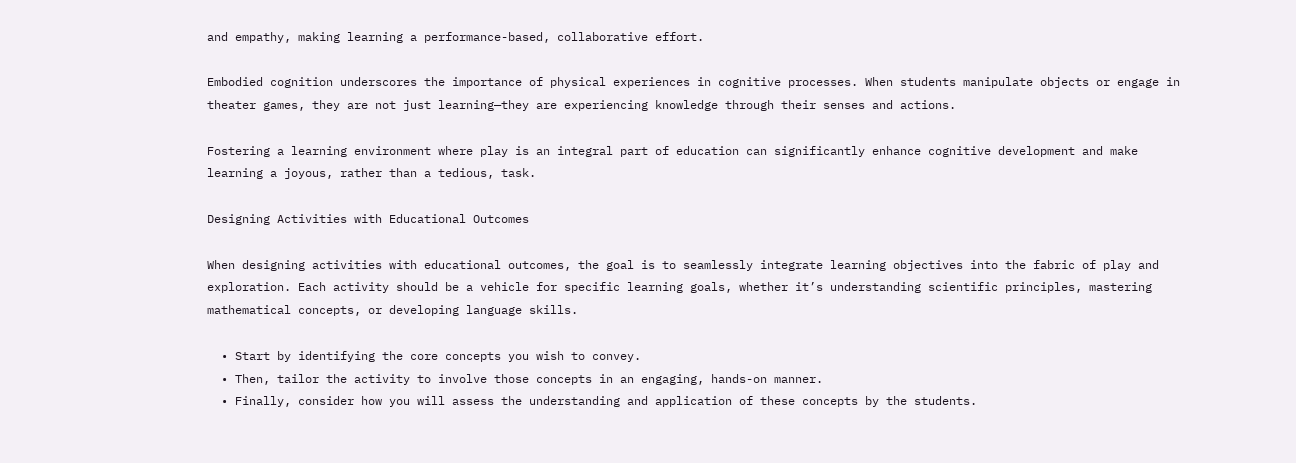and empathy, making learning a performance-based, collaborative effort.

Embodied cognition underscores the importance of physical experiences in cognitive processes. When students manipulate objects or engage in theater games, they are not just learning—they are experiencing knowledge through their senses and actions.

Fostering a learning environment where play is an integral part of education can significantly enhance cognitive development and make learning a joyous, rather than a tedious, task.

Designing Activities with Educational Outcomes

When designing activities with educational outcomes, the goal is to seamlessly integrate learning objectives into the fabric of play and exploration. Each activity should be a vehicle for specific learning goals, whether it’s understanding scientific principles, mastering mathematical concepts, or developing language skills.

  • Start by identifying the core concepts you wish to convey.
  • Then, tailor the activity to involve those concepts in an engaging, hands-on manner.
  • Finally, consider how you will assess the understanding and application of these concepts by the students.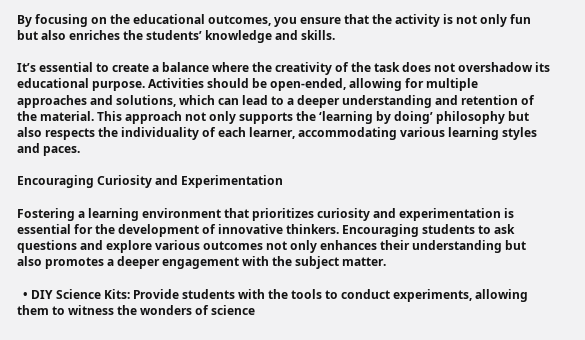By focusing on the educational outcomes, you ensure that the activity is not only fun but also enriches the students’ knowledge and skills.

It’s essential to create a balance where the creativity of the task does not overshadow its educational purpose. Activities should be open-ended, allowing for multiple approaches and solutions, which can lead to a deeper understanding and retention of the material. This approach not only supports the ‘learning by doing’ philosophy but also respects the individuality of each learner, accommodating various learning styles and paces.

Encouraging Curiosity and Experimentation

Fostering a learning environment that prioritizes curiosity and experimentation is essential for the development of innovative thinkers. Encouraging students to ask questions and explore various outcomes not only enhances their understanding but also promotes a deeper engagement with the subject matter.

  • DIY Science Kits: Provide students with the tools to conduct experiments, allowing them to witness the wonders of science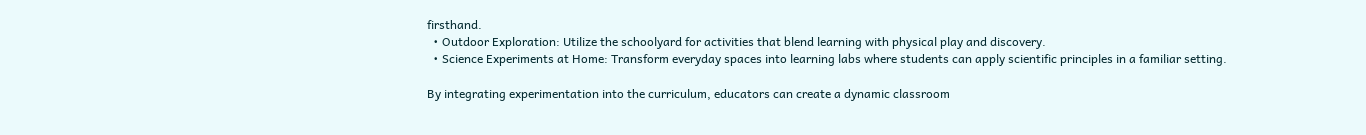firsthand.
  • Outdoor Exploration: Utilize the schoolyard for activities that blend learning with physical play and discovery.
  • Science Experiments at Home: Transform everyday spaces into learning labs where students can apply scientific principles in a familiar setting.

By integrating experimentation into the curriculum, educators can create a dynamic classroom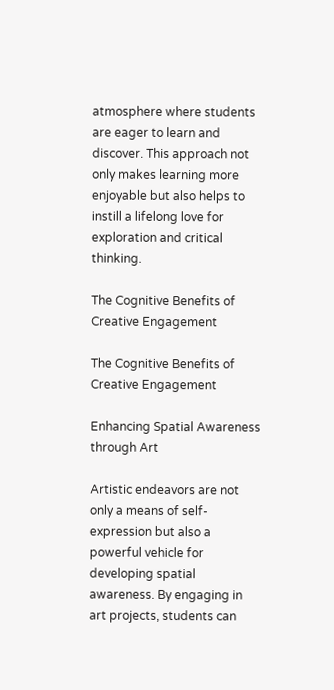atmosphere where students are eager to learn and discover. This approach not only makes learning more enjoyable but also helps to instill a lifelong love for exploration and critical thinking.

The Cognitive Benefits of Creative Engagement

The Cognitive Benefits of Creative Engagement

Enhancing Spatial Awareness through Art

Artistic endeavors are not only a means of self-expression but also a powerful vehicle for developing spatial awareness. By engaging in art projects, students can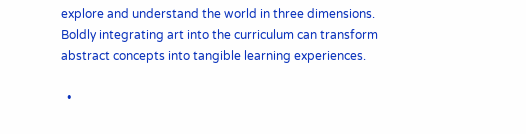explore and understand the world in three dimensions. Boldly integrating art into the curriculum can transform abstract concepts into tangible learning experiences.

  •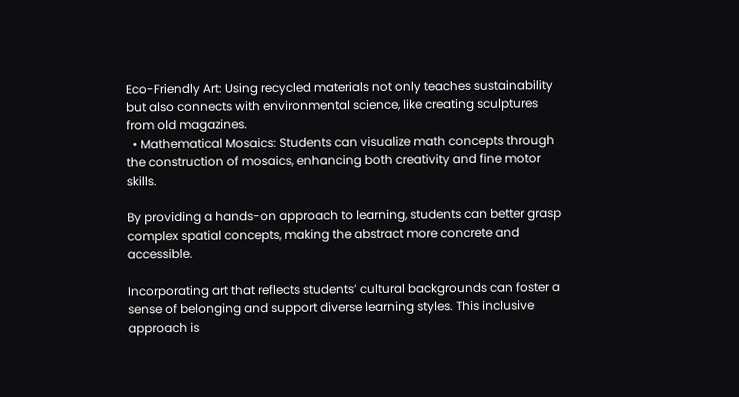Eco-Friendly Art: Using recycled materials not only teaches sustainability but also connects with environmental science, like creating sculptures from old magazines.
  • Mathematical Mosaics: Students can visualize math concepts through the construction of mosaics, enhancing both creativity and fine motor skills.

By providing a hands-on approach to learning, students can better grasp complex spatial concepts, making the abstract more concrete and accessible.

Incorporating art that reflects students’ cultural backgrounds can foster a sense of belonging and support diverse learning styles. This inclusive approach is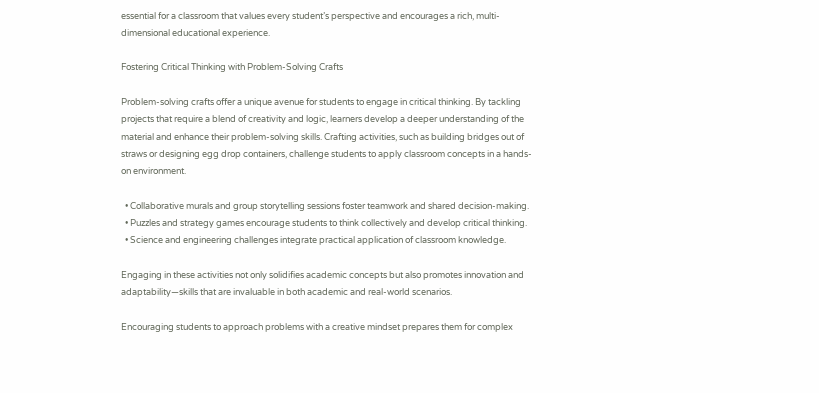essential for a classroom that values every student’s perspective and encourages a rich, multi-dimensional educational experience.

Fostering Critical Thinking with Problem-Solving Crafts

Problem-solving crafts offer a unique avenue for students to engage in critical thinking. By tackling projects that require a blend of creativity and logic, learners develop a deeper understanding of the material and enhance their problem-solving skills. Crafting activities, such as building bridges out of straws or designing egg drop containers, challenge students to apply classroom concepts in a hands-on environment.

  • Collaborative murals and group storytelling sessions foster teamwork and shared decision-making.
  • Puzzles and strategy games encourage students to think collectively and develop critical thinking.
  • Science and engineering challenges integrate practical application of classroom knowledge.

Engaging in these activities not only solidifies academic concepts but also promotes innovation and adaptability—skills that are invaluable in both academic and real-world scenarios.

Encouraging students to approach problems with a creative mindset prepares them for complex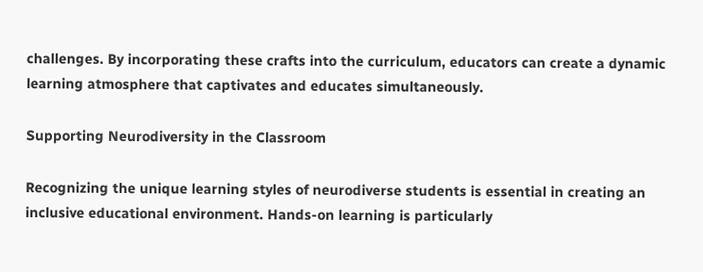challenges. By incorporating these crafts into the curriculum, educators can create a dynamic learning atmosphere that captivates and educates simultaneously.

Supporting Neurodiversity in the Classroom

Recognizing the unique learning styles of neurodiverse students is essential in creating an inclusive educational environment. Hands-on learning is particularly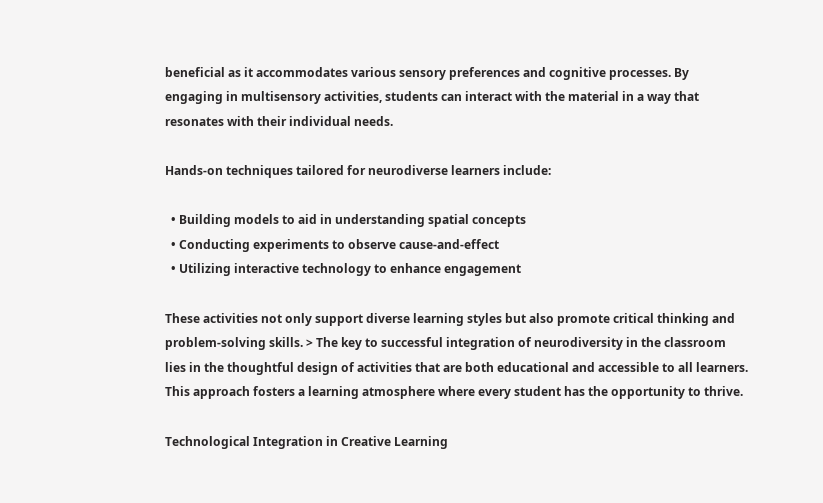beneficial as it accommodates various sensory preferences and cognitive processes. By engaging in multisensory activities, students can interact with the material in a way that resonates with their individual needs.

Hands-on techniques tailored for neurodiverse learners include:

  • Building models to aid in understanding spatial concepts
  • Conducting experiments to observe cause-and-effect
  • Utilizing interactive technology to enhance engagement

These activities not only support diverse learning styles but also promote critical thinking and problem-solving skills. > The key to successful integration of neurodiversity in the classroom lies in the thoughtful design of activities that are both educational and accessible to all learners. This approach fosters a learning atmosphere where every student has the opportunity to thrive.

Technological Integration in Creative Learning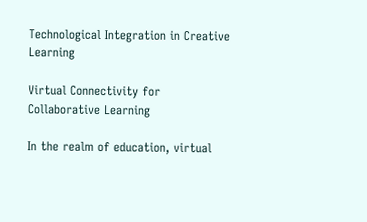Technological Integration in Creative Learning

Virtual Connectivity for Collaborative Learning

In the realm of education, virtual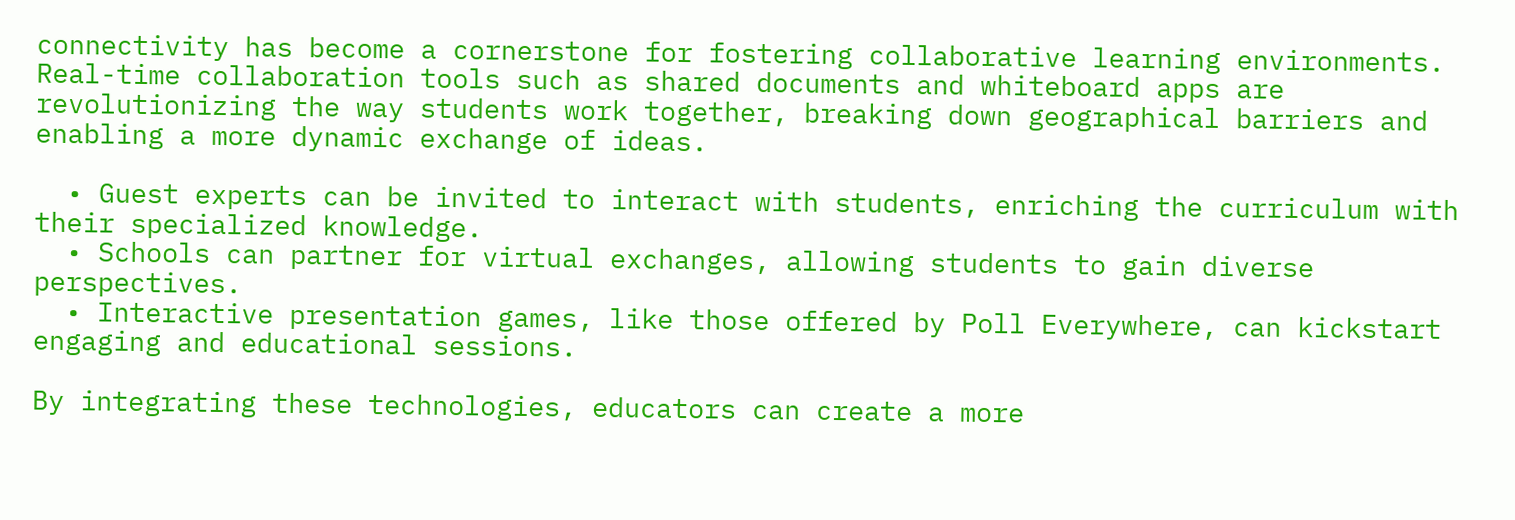connectivity has become a cornerstone for fostering collaborative learning environments. Real-time collaboration tools such as shared documents and whiteboard apps are revolutionizing the way students work together, breaking down geographical barriers and enabling a more dynamic exchange of ideas.

  • Guest experts can be invited to interact with students, enriching the curriculum with their specialized knowledge.
  • Schools can partner for virtual exchanges, allowing students to gain diverse perspectives.
  • Interactive presentation games, like those offered by Poll Everywhere, can kickstart engaging and educational sessions.

By integrating these technologies, educators can create a more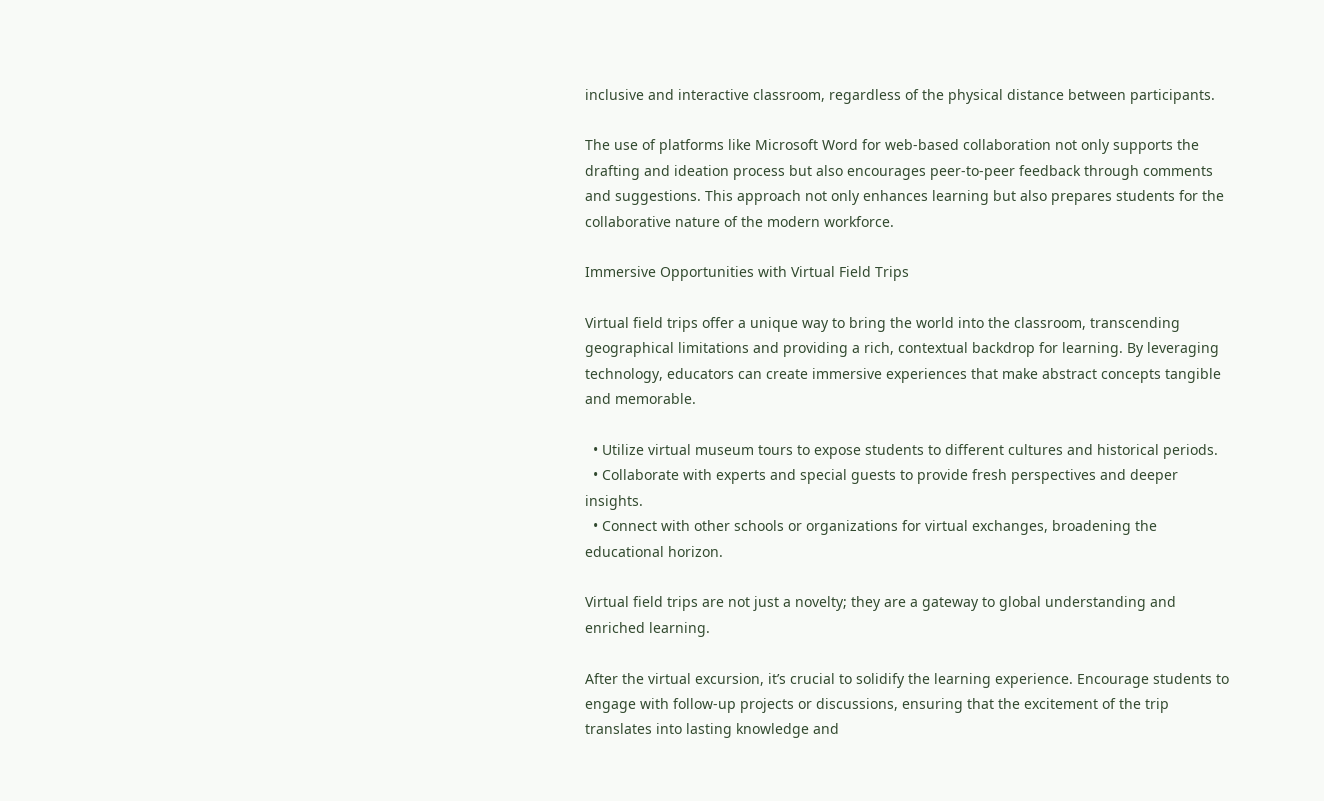inclusive and interactive classroom, regardless of the physical distance between participants.

The use of platforms like Microsoft Word for web-based collaboration not only supports the drafting and ideation process but also encourages peer-to-peer feedback through comments and suggestions. This approach not only enhances learning but also prepares students for the collaborative nature of the modern workforce.

Immersive Opportunities with Virtual Field Trips

Virtual field trips offer a unique way to bring the world into the classroom, transcending geographical limitations and providing a rich, contextual backdrop for learning. By leveraging technology, educators can create immersive experiences that make abstract concepts tangible and memorable.

  • Utilize virtual museum tours to expose students to different cultures and historical periods.
  • Collaborate with experts and special guests to provide fresh perspectives and deeper insights.
  • Connect with other schools or organizations for virtual exchanges, broadening the educational horizon.

Virtual field trips are not just a novelty; they are a gateway to global understanding and enriched learning.

After the virtual excursion, it’s crucial to solidify the learning experience. Encourage students to engage with follow-up projects or discussions, ensuring that the excitement of the trip translates into lasting knowledge and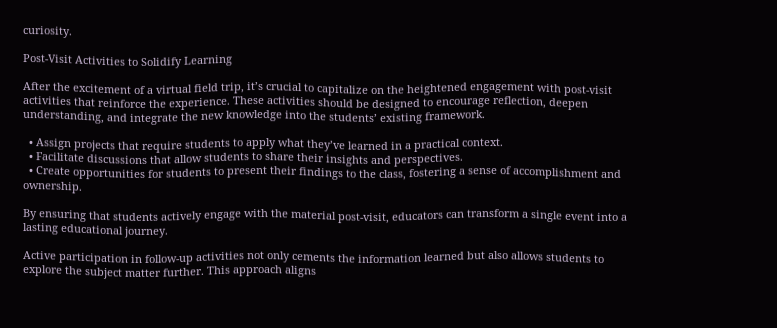curiosity.

Post-Visit Activities to Solidify Learning

After the excitement of a virtual field trip, it’s crucial to capitalize on the heightened engagement with post-visit activities that reinforce the experience. These activities should be designed to encourage reflection, deepen understanding, and integrate the new knowledge into the students’ existing framework.

  • Assign projects that require students to apply what they’ve learned in a practical context.
  • Facilitate discussions that allow students to share their insights and perspectives.
  • Create opportunities for students to present their findings to the class, fostering a sense of accomplishment and ownership.

By ensuring that students actively engage with the material post-visit, educators can transform a single event into a lasting educational journey.

Active participation in follow-up activities not only cements the information learned but also allows students to explore the subject matter further. This approach aligns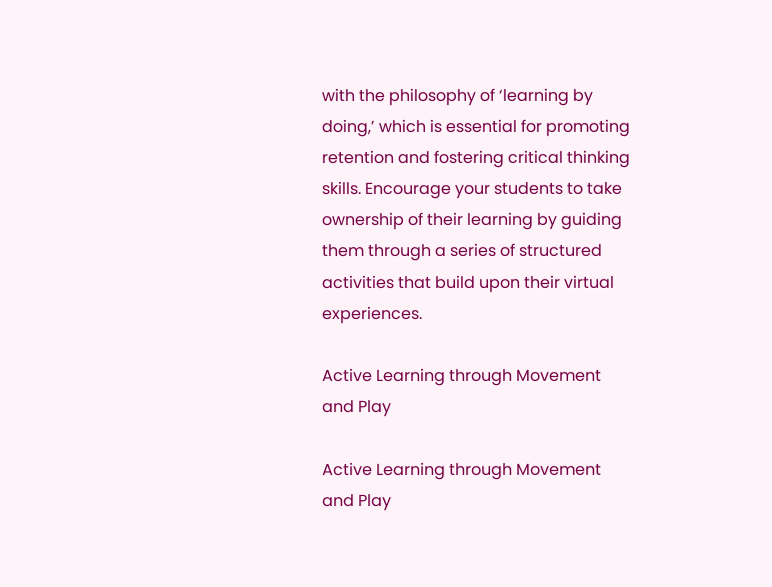with the philosophy of ‘learning by doing,’ which is essential for promoting retention and fostering critical thinking skills. Encourage your students to take ownership of their learning by guiding them through a series of structured activities that build upon their virtual experiences.

Active Learning through Movement and Play

Active Learning through Movement and Play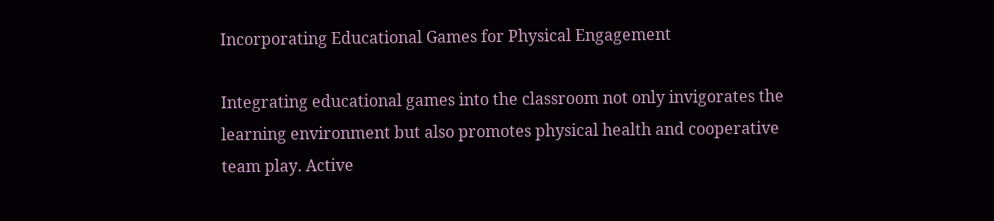Incorporating Educational Games for Physical Engagement

Integrating educational games into the classroom not only invigorates the learning environment but also promotes physical health and cooperative team play. Active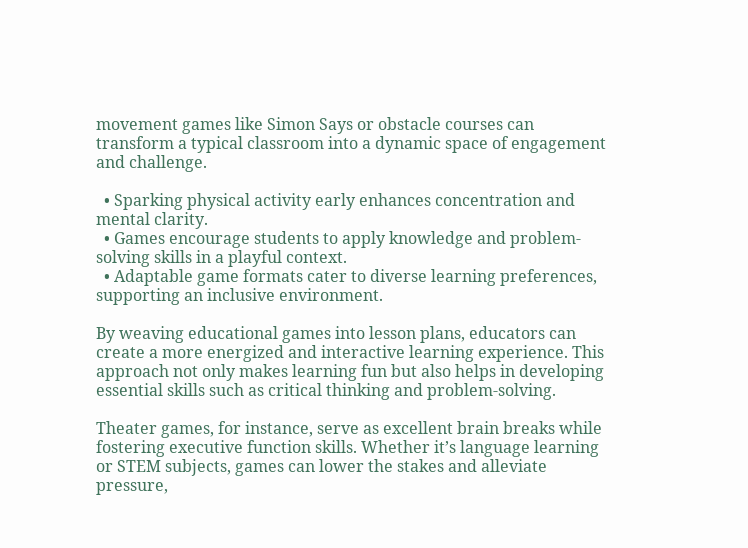movement games like Simon Says or obstacle courses can transform a typical classroom into a dynamic space of engagement and challenge.

  • Sparking physical activity early enhances concentration and mental clarity.
  • Games encourage students to apply knowledge and problem-solving skills in a playful context.
  • Adaptable game formats cater to diverse learning preferences, supporting an inclusive environment.

By weaving educational games into lesson plans, educators can create a more energized and interactive learning experience. This approach not only makes learning fun but also helps in developing essential skills such as critical thinking and problem-solving.

Theater games, for instance, serve as excellent brain breaks while fostering executive function skills. Whether it’s language learning or STEM subjects, games can lower the stakes and alleviate pressure,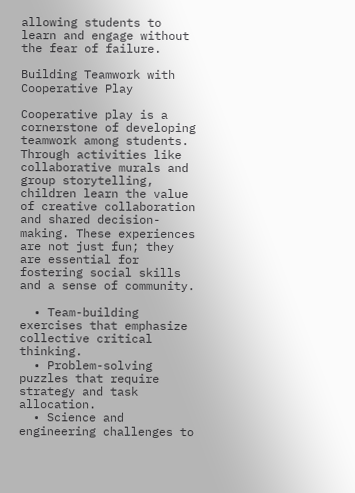allowing students to learn and engage without the fear of failure.

Building Teamwork with Cooperative Play

Cooperative play is a cornerstone of developing teamwork among students. Through activities like collaborative murals and group storytelling, children learn the value of creative collaboration and shared decision-making. These experiences are not just fun; they are essential for fostering social skills and a sense of community.

  • Team-building exercises that emphasize collective critical thinking.
  • Problem-solving puzzles that require strategy and task allocation.
  • Science and engineering challenges to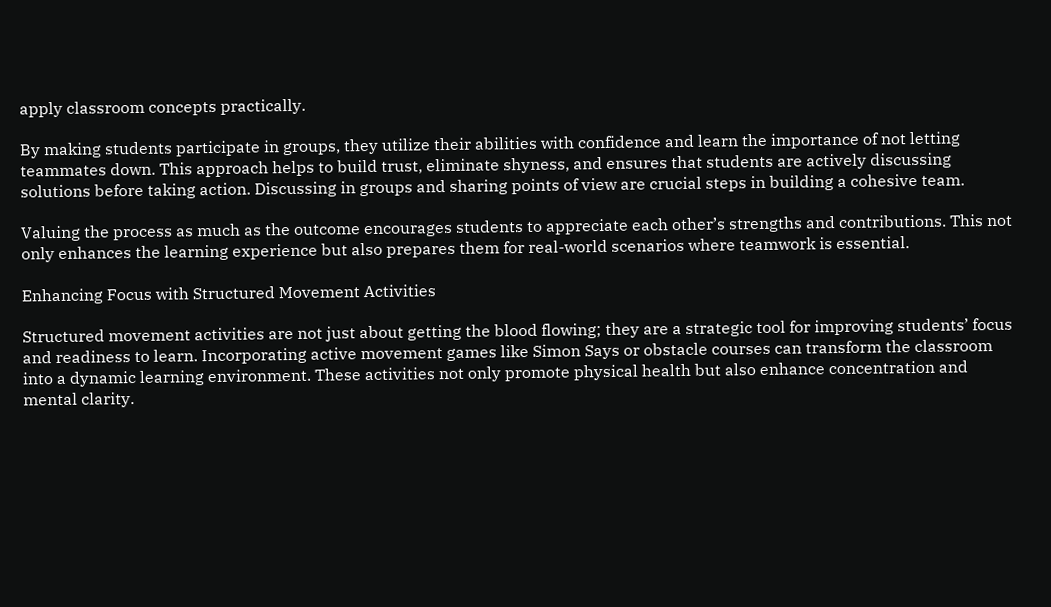apply classroom concepts practically.

By making students participate in groups, they utilize their abilities with confidence and learn the importance of not letting teammates down. This approach helps to build trust, eliminate shyness, and ensures that students are actively discussing solutions before taking action. Discussing in groups and sharing points of view are crucial steps in building a cohesive team.

Valuing the process as much as the outcome encourages students to appreciate each other’s strengths and contributions. This not only enhances the learning experience but also prepares them for real-world scenarios where teamwork is essential.

Enhancing Focus with Structured Movement Activities

Structured movement activities are not just about getting the blood flowing; they are a strategic tool for improving students’ focus and readiness to learn. Incorporating active movement games like Simon Says or obstacle courses can transform the classroom into a dynamic learning environment. These activities not only promote physical health but also enhance concentration and mental clarity.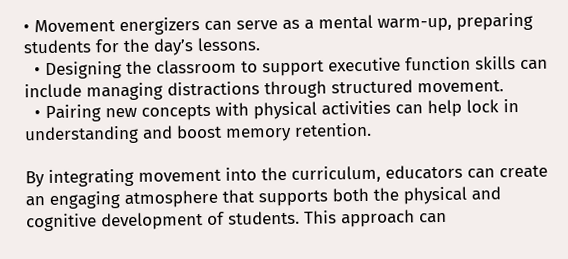• Movement energizers can serve as a mental warm-up, preparing students for the day’s lessons.
  • Designing the classroom to support executive function skills can include managing distractions through structured movement.
  • Pairing new concepts with physical activities can help lock in understanding and boost memory retention.

By integrating movement into the curriculum, educators can create an engaging atmosphere that supports both the physical and cognitive development of students. This approach can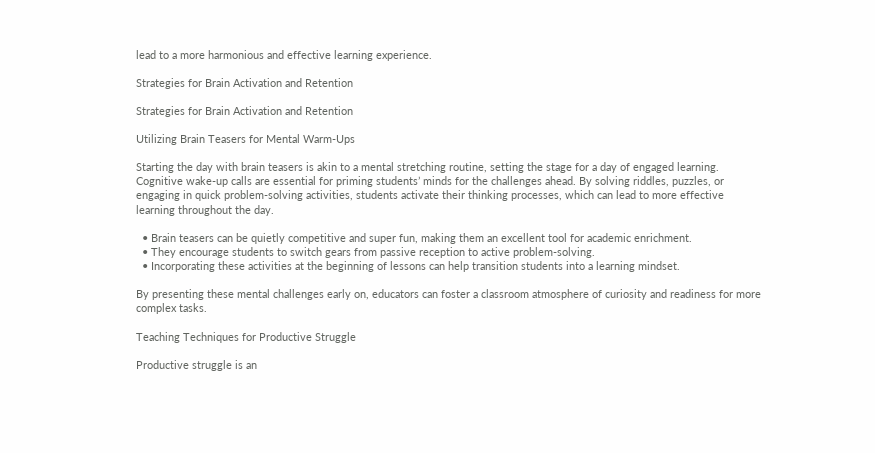lead to a more harmonious and effective learning experience.

Strategies for Brain Activation and Retention

Strategies for Brain Activation and Retention

Utilizing Brain Teasers for Mental Warm-Ups

Starting the day with brain teasers is akin to a mental stretching routine, setting the stage for a day of engaged learning. Cognitive wake-up calls are essential for priming students’ minds for the challenges ahead. By solving riddles, puzzles, or engaging in quick problem-solving activities, students activate their thinking processes, which can lead to more effective learning throughout the day.

  • Brain teasers can be quietly competitive and super fun, making them an excellent tool for academic enrichment.
  • They encourage students to switch gears from passive reception to active problem-solving.
  • Incorporating these activities at the beginning of lessons can help transition students into a learning mindset.

By presenting these mental challenges early on, educators can foster a classroom atmosphere of curiosity and readiness for more complex tasks.

Teaching Techniques for Productive Struggle

Productive struggle is an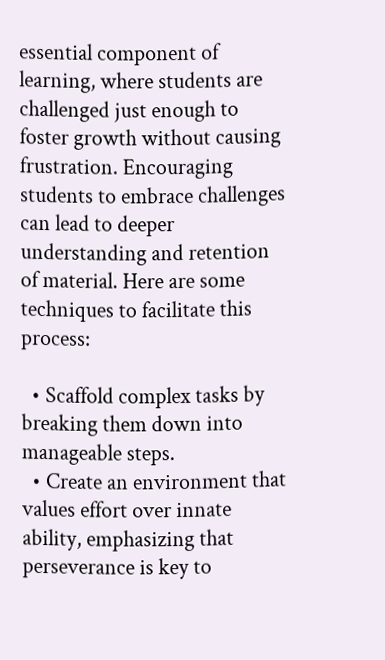essential component of learning, where students are challenged just enough to foster growth without causing frustration. Encouraging students to embrace challenges can lead to deeper understanding and retention of material. Here are some techniques to facilitate this process:

  • Scaffold complex tasks by breaking them down into manageable steps.
  • Create an environment that values effort over innate ability, emphasizing that perseverance is key to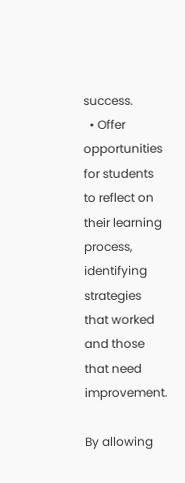success.
  • Offer opportunities for students to reflect on their learning process, identifying strategies that worked and those that need improvement.

By allowing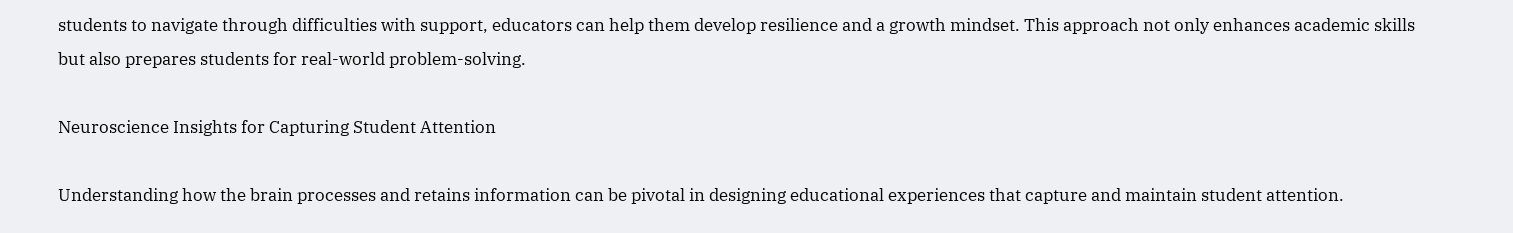students to navigate through difficulties with support, educators can help them develop resilience and a growth mindset. This approach not only enhances academic skills but also prepares students for real-world problem-solving.

Neuroscience Insights for Capturing Student Attention

Understanding how the brain processes and retains information can be pivotal in designing educational experiences that capture and maintain student attention.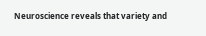Neuroscience reveals that variety and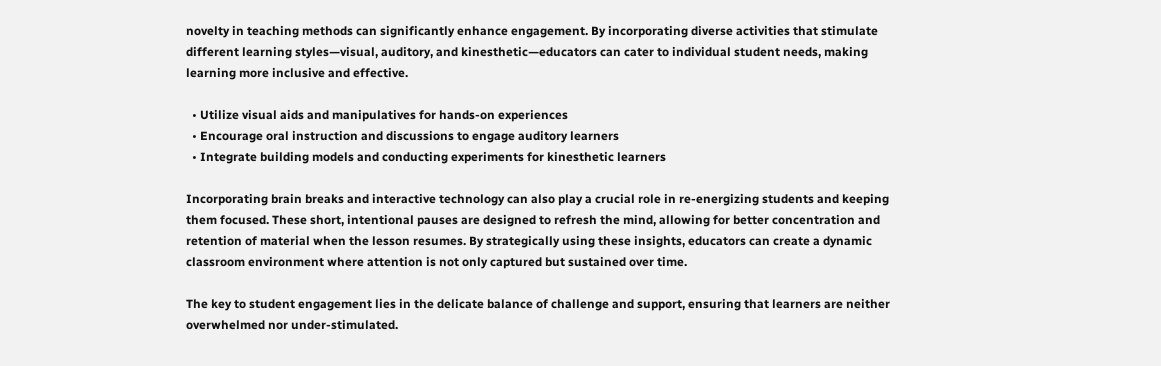novelty in teaching methods can significantly enhance engagement. By incorporating diverse activities that stimulate different learning styles—visual, auditory, and kinesthetic—educators can cater to individual student needs, making learning more inclusive and effective.

  • Utilize visual aids and manipulatives for hands-on experiences
  • Encourage oral instruction and discussions to engage auditory learners
  • Integrate building models and conducting experiments for kinesthetic learners

Incorporating brain breaks and interactive technology can also play a crucial role in re-energizing students and keeping them focused. These short, intentional pauses are designed to refresh the mind, allowing for better concentration and retention of material when the lesson resumes. By strategically using these insights, educators can create a dynamic classroom environment where attention is not only captured but sustained over time.

The key to student engagement lies in the delicate balance of challenge and support, ensuring that learners are neither overwhelmed nor under-stimulated.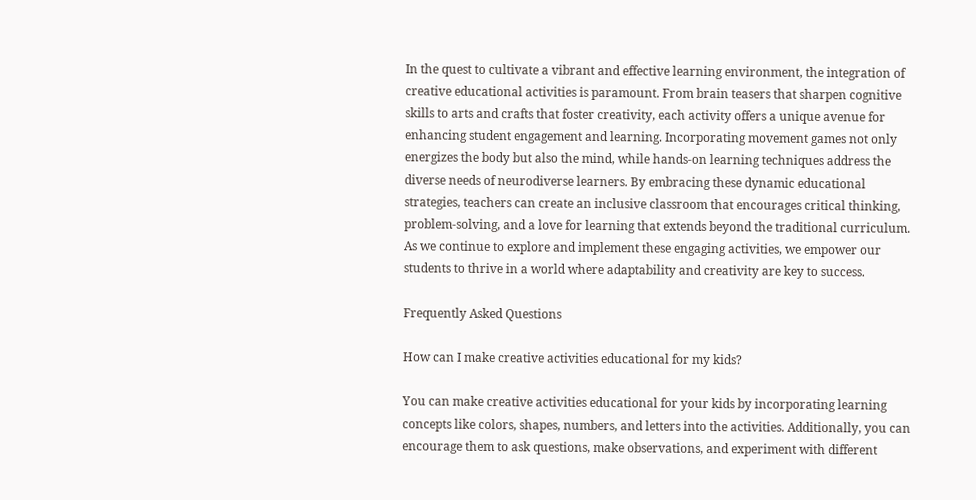In the quest to cultivate a vibrant and effective learning environment, the integration of creative educational activities is paramount. From brain teasers that sharpen cognitive skills to arts and crafts that foster creativity, each activity offers a unique avenue for enhancing student engagement and learning. Incorporating movement games not only energizes the body but also the mind, while hands-on learning techniques address the diverse needs of neurodiverse learners. By embracing these dynamic educational strategies, teachers can create an inclusive classroom that encourages critical thinking, problem-solving, and a love for learning that extends beyond the traditional curriculum. As we continue to explore and implement these engaging activities, we empower our students to thrive in a world where adaptability and creativity are key to success.

Frequently Asked Questions

How can I make creative activities educational for my kids?

You can make creative activities educational for your kids by incorporating learning concepts like colors, shapes, numbers, and letters into the activities. Additionally, you can encourage them to ask questions, make observations, and experiment with different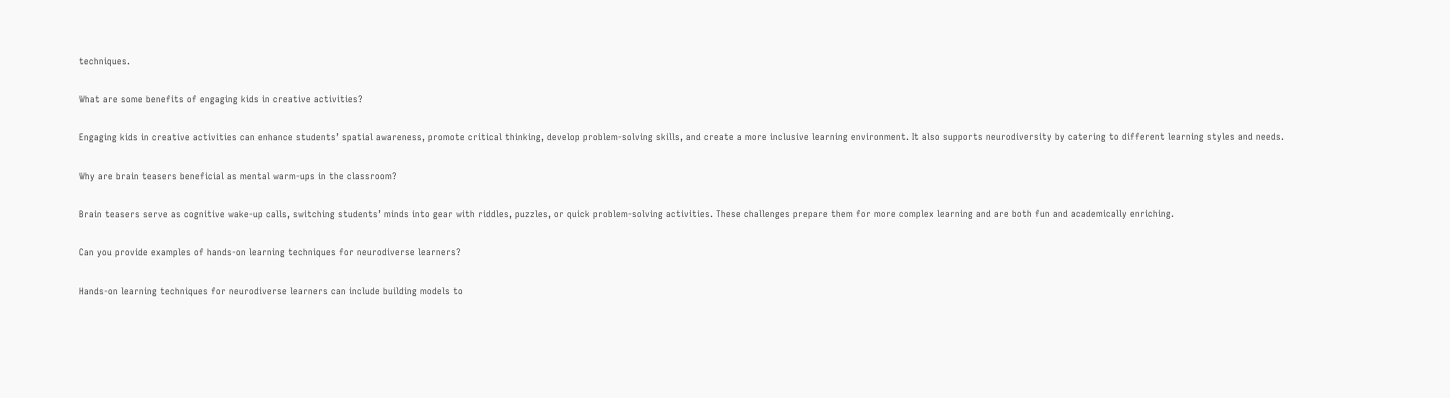techniques.

What are some benefits of engaging kids in creative activities?

Engaging kids in creative activities can enhance students’ spatial awareness, promote critical thinking, develop problem-solving skills, and create a more inclusive learning environment. It also supports neurodiversity by catering to different learning styles and needs.

Why are brain teasers beneficial as mental warm-ups in the classroom?

Brain teasers serve as cognitive wake-up calls, switching students’ minds into gear with riddles, puzzles, or quick problem-solving activities. These challenges prepare them for more complex learning and are both fun and academically enriching.

Can you provide examples of hands-on learning techniques for neurodiverse learners?

Hands-on learning techniques for neurodiverse learners can include building models to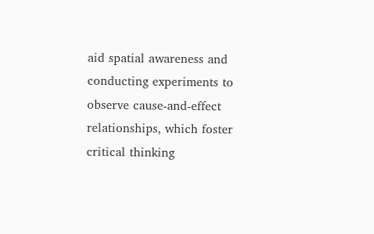aid spatial awareness and conducting experiments to observe cause-and-effect relationships, which foster critical thinking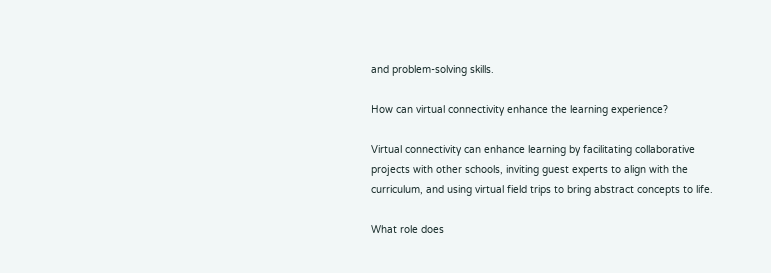and problem-solving skills.

How can virtual connectivity enhance the learning experience?

Virtual connectivity can enhance learning by facilitating collaborative projects with other schools, inviting guest experts to align with the curriculum, and using virtual field trips to bring abstract concepts to life.

What role does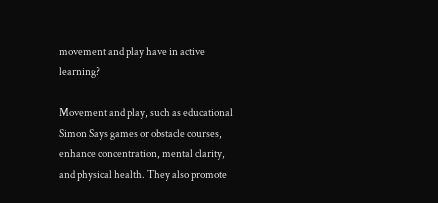movement and play have in active learning?

Movement and play, such as educational Simon Says games or obstacle courses, enhance concentration, mental clarity, and physical health. They also promote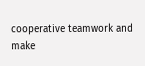cooperative teamwork and make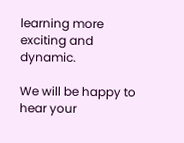learning more exciting and dynamic.

We will be happy to hear your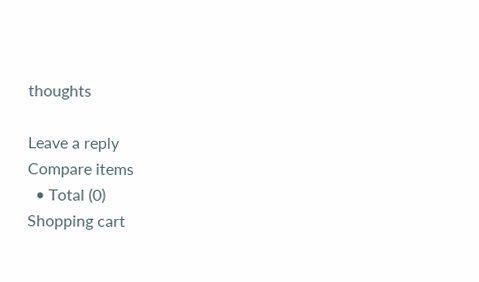thoughts

Leave a reply
Compare items
  • Total (0)
Shopping cart